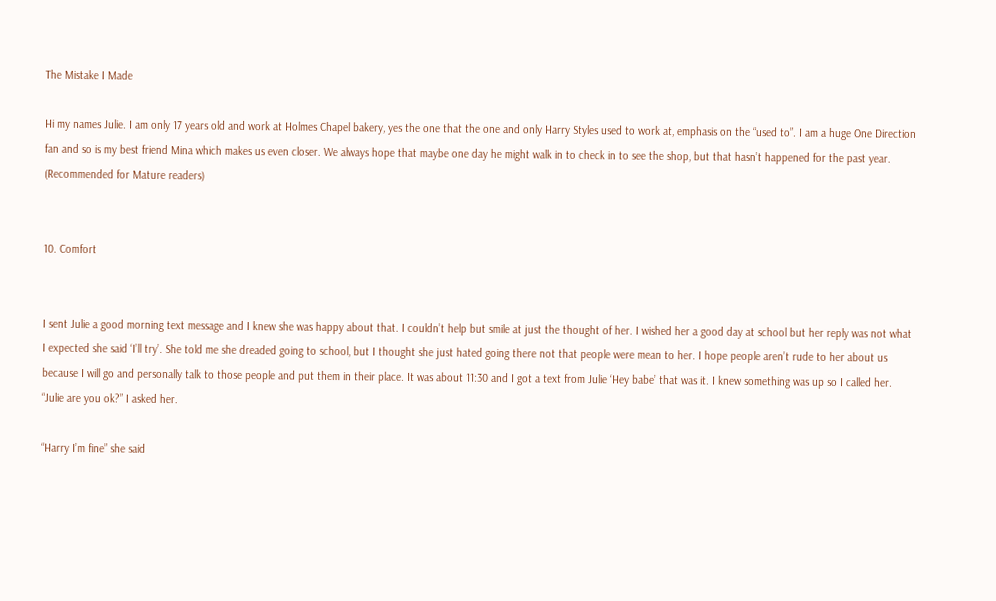The Mistake I Made

Hi my names Julie. I am only 17 years old and work at Holmes Chapel bakery, yes the one that the one and only Harry Styles used to work at, emphasis on the “used to”. I am a huge One Direction fan and so is my best friend Mina which makes us even closer. We always hope that maybe one day he might walk in to check in to see the shop, but that hasn’t happened for the past year.
(Recommended for Mature readers)


10. Comfort


I sent Julie a good morning text message and I knew she was happy about that. I couldn’t help but smile at just the thought of her. I wished her a good day at school but her reply was not what I expected she said ‘I’ll try’. She told me she dreaded going to school, but I thought she just hated going there not that people were mean to her. I hope people aren’t rude to her about us because I will go and personally talk to those people and put them in their place. It was about 11:30 and I got a text from Julie ‘Hey babe’ that was it. I knew something was up so I called her. “Julie are you ok?” I asked her.

“Harry I’m fine” she said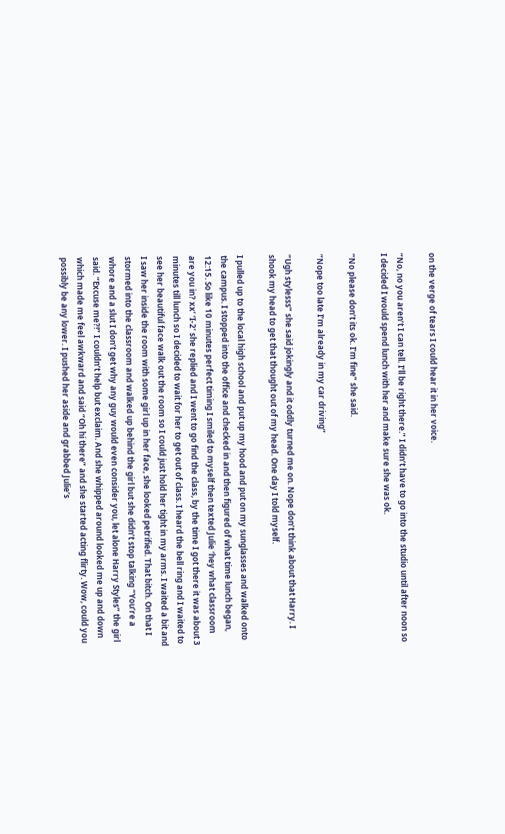on the verge of tears I could hear it in her voice.

“No, no you aren’t I can tell. I’ll be right there.” I didn’t have to go into the studio until after noon so I decided I would spend lunch with her and make sure she was ok.

“No please don’t its ok. I’m fine” she said.

“Nope too late I’m already in my car driving”

“Ugh stylesss” she said jokingly and it oddly turned me on. Nope don’t think about that Harry. I shook my head to get that thought out of my head. One day I told myself.

I pulled up to the local high school and put up my hood and put on my sunglasses and walked onto the campus. I stopped into the office and checked in and then figured of what time lunch began, 12:15. So like 10 minutes perfect timing I smiled to myself then texted Julie ‘hey what classroom are you in? xx’ ‘I-2’ she replied and I went to go find the class, by the time I got there it was about 3 minutes till lunch so I decided to wait for her to get out of class. I heard the bell ring and I waited to see her beautiful face walk out the room so I could just hold her tight in my arms. I waited a bit and I saw her inside the room with some girl up in her face, she looked petrified. That bitch. On that I stormed into the classroom and walked up behind the girl but she didn’t stop talking “You’re a whore and a slut I don’t get why any guy would even consider you, let alone Harry Styles” the girl said. “Excuse me?!” I couldn’t help but exclaim. And she whipped around looked me up and down which made me feel awkward and said “Oh hi there” and she started acting flirty. Wow, could you possibly be any lower. I pushed her aside and grabbed Julie’s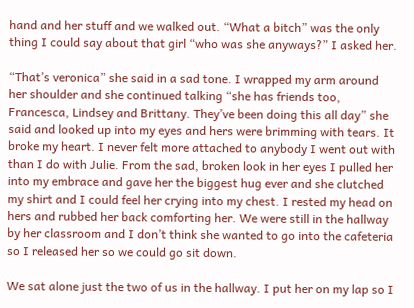hand and her stuff and we walked out. “What a bitch” was the only thing I could say about that girl “who was she anyways?” I asked her.

“That’s veronica” she said in a sad tone. I wrapped my arm around her shoulder and she continued talking “she has friends too, Francesca, Lindsey and Brittany. They’ve been doing this all day” she said and looked up into my eyes and hers were brimming with tears. It broke my heart. I never felt more attached to anybody I went out with than I do with Julie. From the sad, broken look in her eyes I pulled her into my embrace and gave her the biggest hug ever and she clutched my shirt and I could feel her crying into my chest. I rested my head on hers and rubbed her back comforting her. We were still in the hallway by her classroom and I don’t think she wanted to go into the cafeteria so I released her so we could go sit down.

We sat alone just the two of us in the hallway. I put her on my lap so I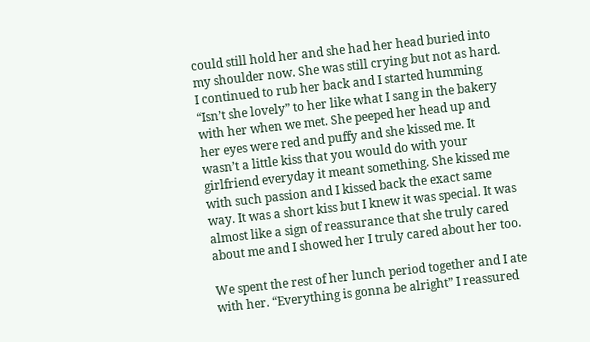could still hold her and she had her head buried into my shoulder now. She was still crying but not as hard. I continued to rub her back and I started humming “Isn’t she lovely” to her like what I sang in the bakery with her when we met. She peeped her head up and her eyes were red and puffy and she kissed me. It wasn’t a little kiss that you would do with your girlfriend everyday it meant something. She kissed me with such passion and I kissed back the exact same way. It was a short kiss but I knew it was special. It was almost like a sign of reassurance that she truly cared about me and I showed her I truly cared about her too.

We spent the rest of her lunch period together and I ate with her. “Everything is gonna be alright” I reassured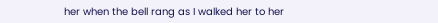her when the bell rang as I walked her to her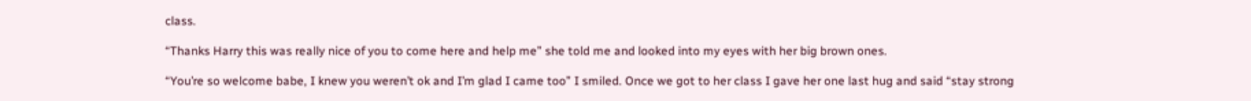class.

“Thanks Harry this was really nice of you to come here and help me” she told me and looked into my eyes with her big brown ones.

“You’re so welcome babe, I knew you weren’t ok and I’m glad I came too” I smiled. Once we got to her class I gave her one last hug and said “stay strong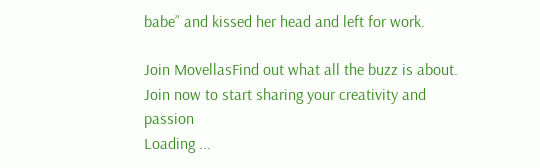babe” and kissed her head and left for work.

Join MovellasFind out what all the buzz is about. Join now to start sharing your creativity and passion
Loading ...